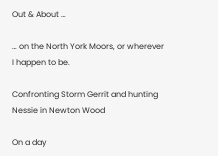Out & About …

… on the North York Moors, or wherever I happen to be.

Confronting Storm Gerrit and hunting Nessie in Newton Wood

On a day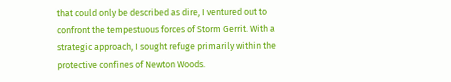that could only be described as dire, I ventured out to confront the tempestuous forces of Storm Gerrit. With a strategic approach, I sought refuge primarily within the protective confines of Newton Woods.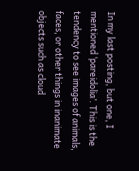In my last posting, but one, I mentioned ‘pareidolia’. This is the tendency to see images of animals, faces, or other things in inanimate objects such as cloud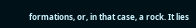formations, or, in that case, a rock. It lies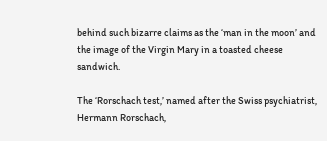behind such bizarre claims as the ‘man in the moon’ and the image of the Virgin Mary in a toasted cheese sandwich.

The ‘Rorschach test,’ named after the Swiss psychiatrist, Hermann Rorschach,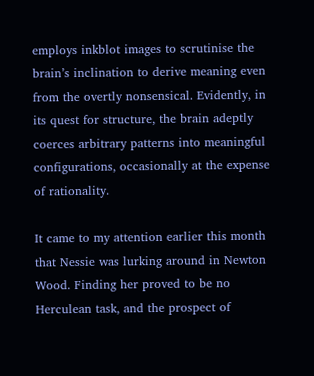employs inkblot images to scrutinise the brain’s inclination to derive meaning even from the overtly nonsensical. Evidently, in its quest for structure, the brain adeptly coerces arbitrary patterns into meaningful configurations, occasionally at the expense of rationality.

It came to my attention earlier this month that Nessie was lurking around in Newton Wood. Finding her proved to be no Herculean task, and the prospect of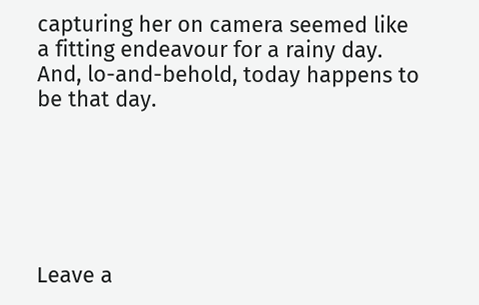capturing her on camera seemed like a fitting endeavour for a rainy day. And, lo-and-behold, today happens to be that day.






Leave a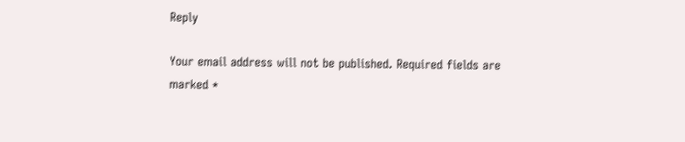Reply

Your email address will not be published. Required fields are marked *